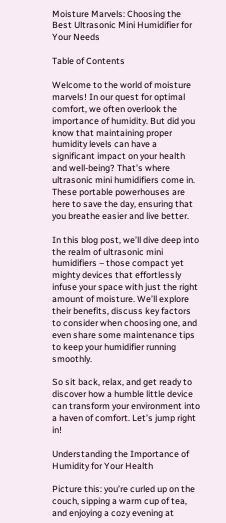Moisture Marvels: Choosing the Best Ultrasonic Mini Humidifier for Your Needs

Table of Contents

Welcome to the world of moisture marvels! In our quest for optimal comfort, we often overlook the importance of humidity. But did you know that maintaining proper humidity levels can have a significant impact on your health and well-being? That’s where ultrasonic mini humidifiers come in. These portable powerhouses are here to save the day, ensuring that you breathe easier and live better.

In this blog post, we’ll dive deep into the realm of ultrasonic mini humidifiers – those compact yet mighty devices that effortlessly infuse your space with just the right amount of moisture. We’ll explore their benefits, discuss key factors to consider when choosing one, and even share some maintenance tips to keep your humidifier running smoothly.

So sit back, relax, and get ready to discover how a humble little device can transform your environment into a haven of comfort. Let’s jump right in!

Understanding the Importance of Humidity for Your Health

Picture this: you’re curled up on the couch, sipping a warm cup of tea, and enjoying a cozy evening at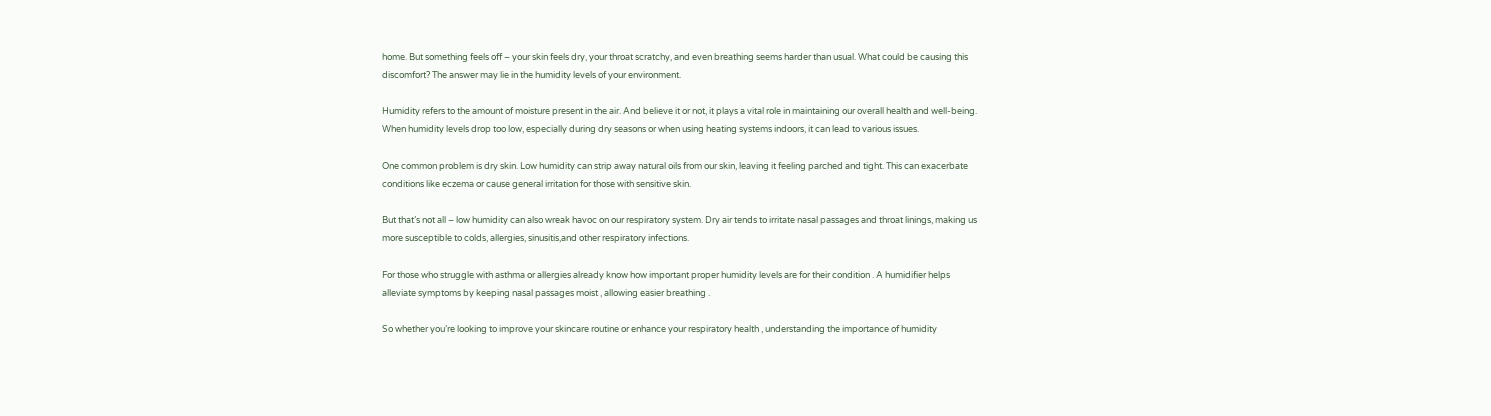home. But something feels off – your skin feels dry, your throat scratchy, and even breathing seems harder than usual. What could be causing this discomfort? The answer may lie in the humidity levels of your environment.

Humidity refers to the amount of moisture present in the air. And believe it or not, it plays a vital role in maintaining our overall health and well-being. When humidity levels drop too low, especially during dry seasons or when using heating systems indoors, it can lead to various issues.

One common problem is dry skin. Low humidity can strip away natural oils from our skin, leaving it feeling parched and tight. This can exacerbate conditions like eczema or cause general irritation for those with sensitive skin.

But that’s not all – low humidity can also wreak havoc on our respiratory system. Dry air tends to irritate nasal passages and throat linings, making us more susceptible to colds, allergies, sinusitis,and other respiratory infections.

For those who struggle with asthma or allergies already know how important proper humidity levels are for their condition . A humidifier helps alleviate symptoms by keeping nasal passages moist , allowing easier breathing .

So whether you’re looking to improve your skincare routine or enhance your respiratory health , understanding the importance of humidity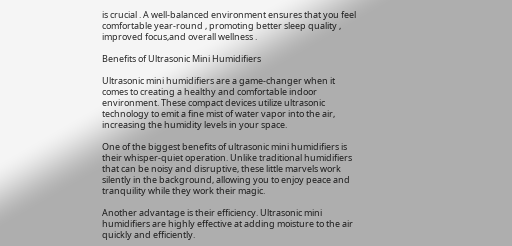is crucial . A well-balanced environment ensures that you feel comfortable year-round , promoting better sleep quality , improved focus,and overall wellness .

Benefits of Ultrasonic Mini Humidifiers

Ultrasonic mini humidifiers are a game-changer when it comes to creating a healthy and comfortable indoor environment. These compact devices utilize ultrasonic technology to emit a fine mist of water vapor into the air, increasing the humidity levels in your space.

One of the biggest benefits of ultrasonic mini humidifiers is their whisper-quiet operation. Unlike traditional humidifiers that can be noisy and disruptive, these little marvels work silently in the background, allowing you to enjoy peace and tranquility while they work their magic.

Another advantage is their efficiency. Ultrasonic mini humidifiers are highly effective at adding moisture to the air quickly and efficiently.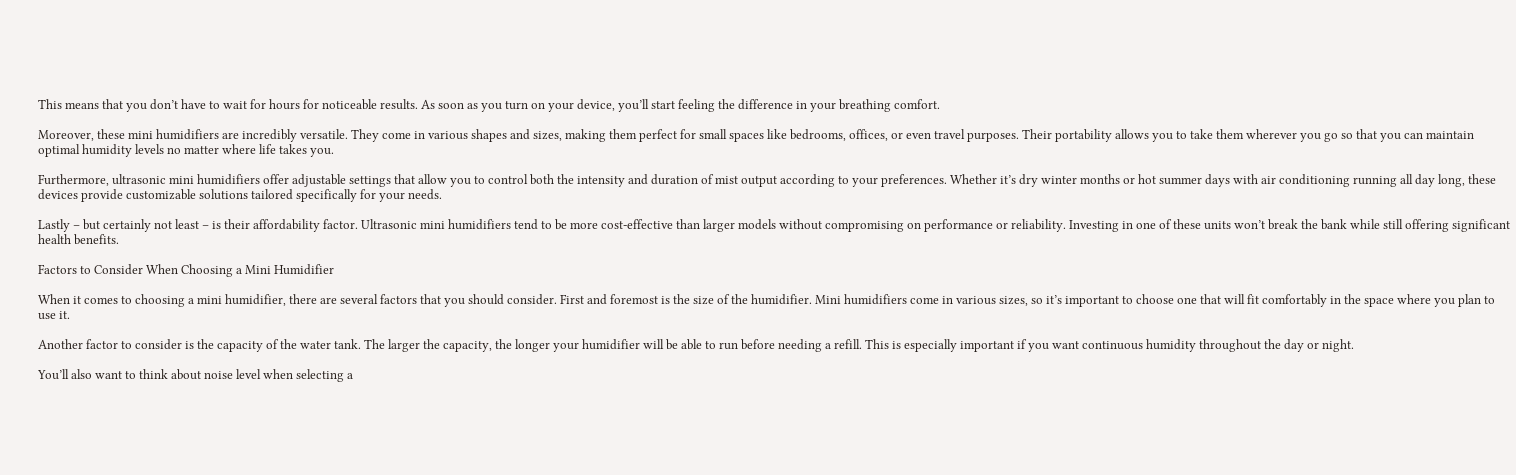This means that you don’t have to wait for hours for noticeable results. As soon as you turn on your device, you’ll start feeling the difference in your breathing comfort.

Moreover, these mini humidifiers are incredibly versatile. They come in various shapes and sizes, making them perfect for small spaces like bedrooms, offices, or even travel purposes. Their portability allows you to take them wherever you go so that you can maintain optimal humidity levels no matter where life takes you.

Furthermore, ultrasonic mini humidifiers offer adjustable settings that allow you to control both the intensity and duration of mist output according to your preferences. Whether it’s dry winter months or hot summer days with air conditioning running all day long, these devices provide customizable solutions tailored specifically for your needs.

Lastly – but certainly not least – is their affordability factor. Ultrasonic mini humidifiers tend to be more cost-effective than larger models without compromising on performance or reliability. Investing in one of these units won’t break the bank while still offering significant health benefits.

Factors to Consider When Choosing a Mini Humidifier

When it comes to choosing a mini humidifier, there are several factors that you should consider. First and foremost is the size of the humidifier. Mini humidifiers come in various sizes, so it’s important to choose one that will fit comfortably in the space where you plan to use it.

Another factor to consider is the capacity of the water tank. The larger the capacity, the longer your humidifier will be able to run before needing a refill. This is especially important if you want continuous humidity throughout the day or night.

You’ll also want to think about noise level when selecting a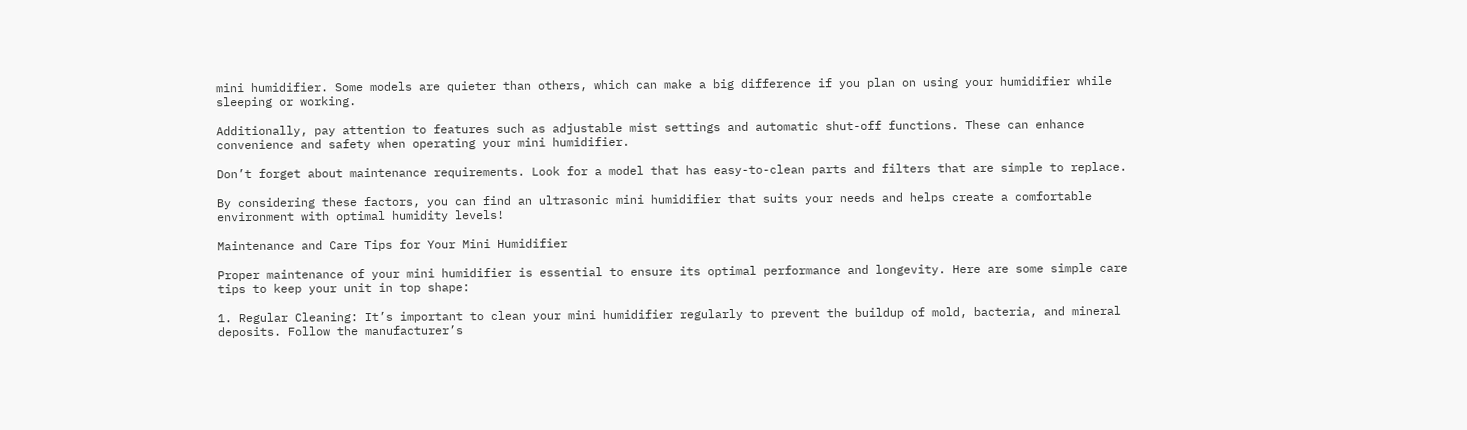mini humidifier. Some models are quieter than others, which can make a big difference if you plan on using your humidifier while sleeping or working.

Additionally, pay attention to features such as adjustable mist settings and automatic shut-off functions. These can enhance convenience and safety when operating your mini humidifier.

Don’t forget about maintenance requirements. Look for a model that has easy-to-clean parts and filters that are simple to replace.

By considering these factors, you can find an ultrasonic mini humidifier that suits your needs and helps create a comfortable environment with optimal humidity levels!

Maintenance and Care Tips for Your Mini Humidifier

Proper maintenance of your mini humidifier is essential to ensure its optimal performance and longevity. Here are some simple care tips to keep your unit in top shape:

1. Regular Cleaning: It’s important to clean your mini humidifier regularly to prevent the buildup of mold, bacteria, and mineral deposits. Follow the manufacturer’s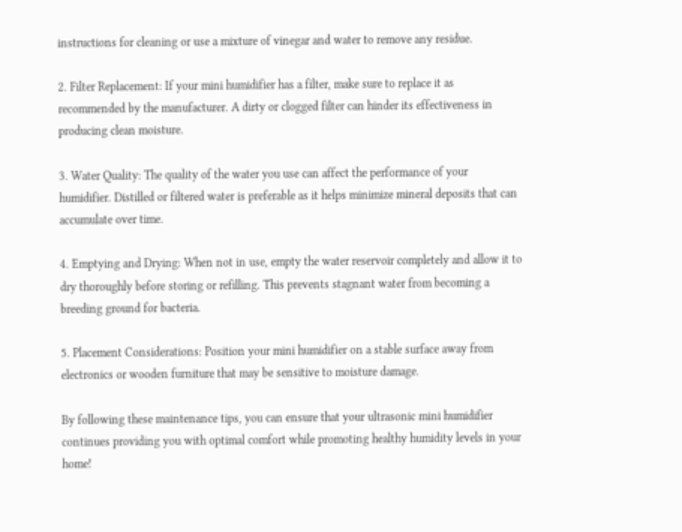instructions for cleaning or use a mixture of vinegar and water to remove any residue.

2. Filter Replacement: If your mini humidifier has a filter, make sure to replace it as recommended by the manufacturer. A dirty or clogged filter can hinder its effectiveness in producing clean moisture.

3. Water Quality: The quality of the water you use can affect the performance of your humidifier. Distilled or filtered water is preferable as it helps minimize mineral deposits that can accumulate over time.

4. Emptying and Drying: When not in use, empty the water reservoir completely and allow it to dry thoroughly before storing or refilling. This prevents stagnant water from becoming a breeding ground for bacteria.

5. Placement Considerations: Position your mini humidifier on a stable surface away from electronics or wooden furniture that may be sensitive to moisture damage.

By following these maintenance tips, you can ensure that your ultrasonic mini humidifier continues providing you with optimal comfort while promoting healthy humidity levels in your home!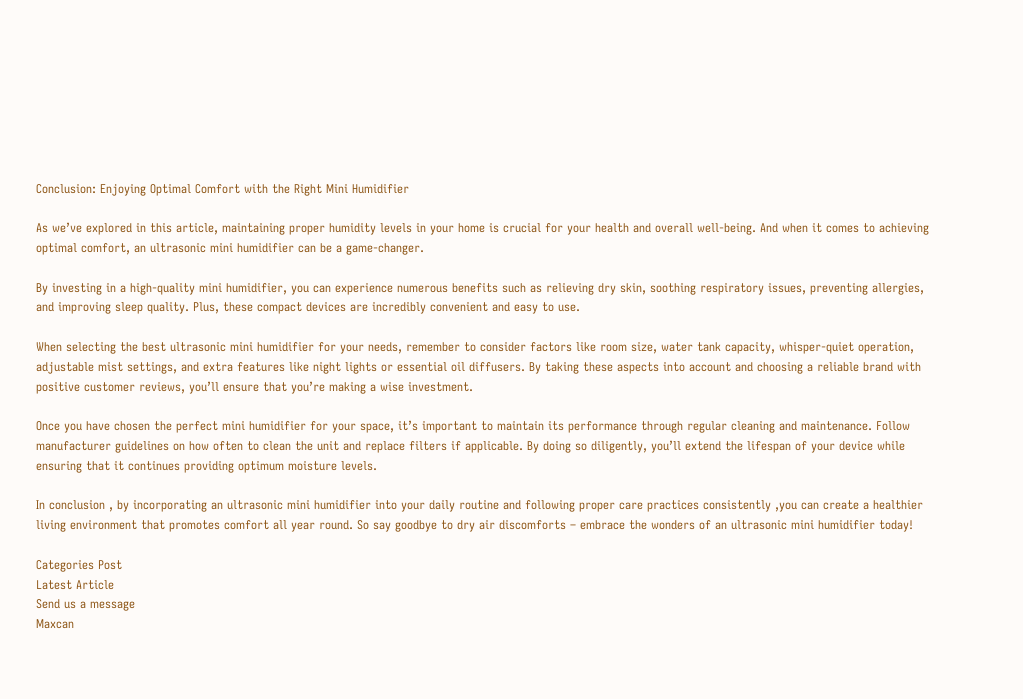Conclusion: Enjoying Optimal Comfort with the Right Mini Humidifier

As we’ve explored in this article, maintaining proper humidity levels in your home is crucial for your health and overall well-being. And when it comes to achieving optimal comfort, an ultrasonic mini humidifier can be a game-changer.

By investing in a high-quality mini humidifier, you can experience numerous benefits such as relieving dry skin, soothing respiratory issues, preventing allergies, and improving sleep quality. Plus, these compact devices are incredibly convenient and easy to use.

When selecting the best ultrasonic mini humidifier for your needs, remember to consider factors like room size, water tank capacity, whisper-quiet operation, adjustable mist settings, and extra features like night lights or essential oil diffusers. By taking these aspects into account and choosing a reliable brand with positive customer reviews, you’ll ensure that you’re making a wise investment.

Once you have chosen the perfect mini humidifier for your space, it’s important to maintain its performance through regular cleaning and maintenance. Follow manufacturer guidelines on how often to clean the unit and replace filters if applicable. By doing so diligently, you’ll extend the lifespan of your device while ensuring that it continues providing optimum moisture levels.

In conclusion , by incorporating an ultrasonic mini humidifier into your daily routine and following proper care practices consistently ,you can create a healthier living environment that promotes comfort all year round. So say goodbye to dry air discomforts – embrace the wonders of an ultrasonic mini humidifier today!

Categories Post
Latest Article
Send us a message
Maxcan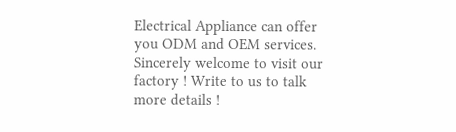Electrical Appliance can offer you ODM and OEM services. Sincerely welcome to visit our factory ! Write to us to talk more details !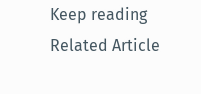Keep reading
Related Article